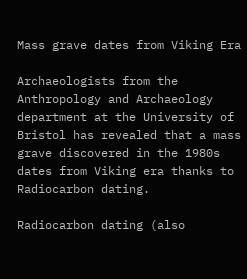Mass grave dates from Viking Era

Archaeologists from the Anthropology and Archaeology department at the University of Bristol has revealed that a mass grave discovered in the 1980s dates from Viking era thanks to Radiocarbon dating.

Radiocarbon dating (also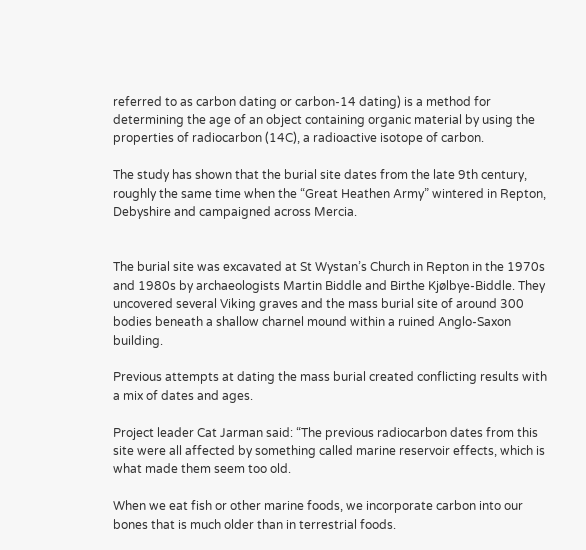referred to as carbon dating or carbon-14 dating) is a method for determining the age of an object containing organic material by using the properties of radiocarbon (14C), a radioactive isotope of carbon.

The study has shown that the burial site dates from the late 9th century, roughly the same time when the “Great Heathen Army” wintered in Repton, Debyshire and campaigned across Mercia.


The burial site was excavated at St Wystan’s Church in Repton in the 1970s and 1980s by archaeologists Martin Biddle and Birthe Kjølbye-Biddle. They uncovered several Viking graves and the mass burial site of around 300 bodies beneath a shallow charnel mound within a ruined Anglo-Saxon building.

Previous attempts at dating the mass burial created conflicting results with a mix of dates and ages.

Project leader Cat Jarman said: “The previous radiocarbon dates from this site were all affected by something called marine reservoir effects, which is what made them seem too old.

When we eat fish or other marine foods, we incorporate carbon into our bones that is much older than in terrestrial foods.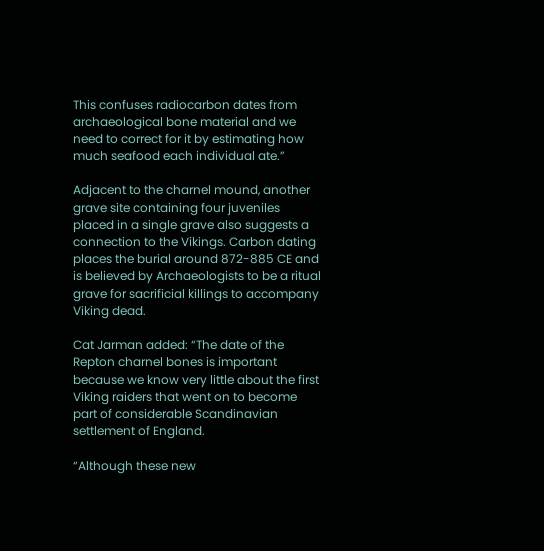This confuses radiocarbon dates from archaeological bone material and we need to correct for it by estimating how much seafood each individual ate.”

Adjacent to the charnel mound, another grave site containing four juveniles placed in a single grave also suggests a connection to the Vikings. Carbon dating places the burial around 872-885 CE and is believed by Archaeologists to be a ritual grave for sacrificial killings to accompany Viking dead.

Cat Jarman added: “The date of the Repton charnel bones is important because we know very little about the first Viking raiders that went on to become part of considerable Scandinavian settlement of England.

“Although these new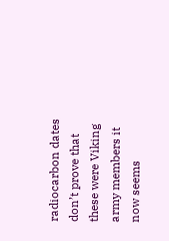radiocarbon dates don’t prove that these were Viking army members it now seems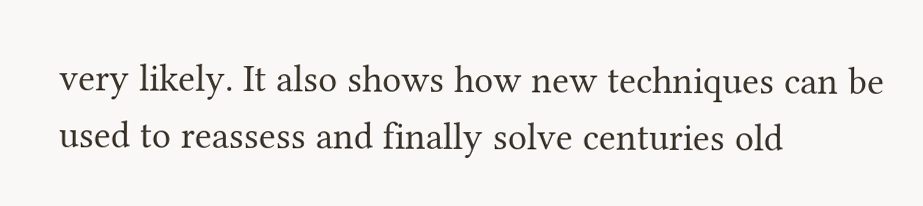very likely. It also shows how new techniques can be used to reassess and finally solve centuries old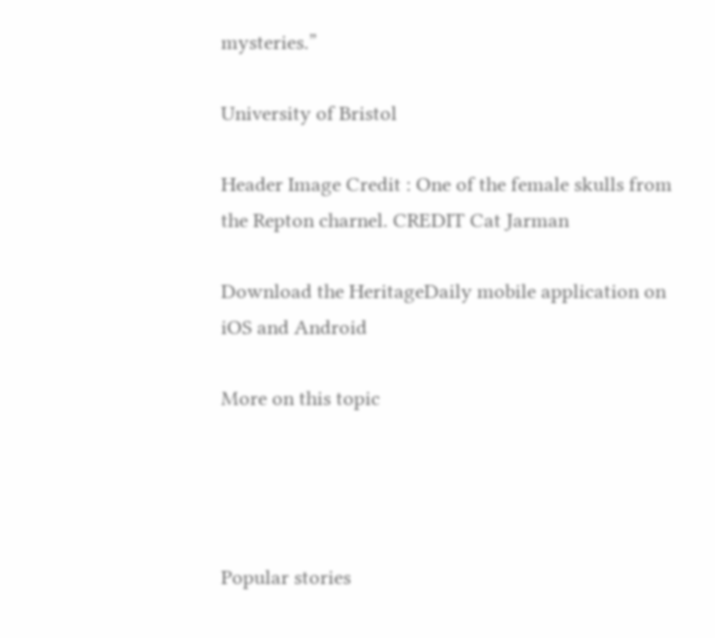mysteries.”

University of Bristol

Header Image Credit : One of the female skulls from the Repton charnel. CREDIT Cat Jarman

Download the HeritageDaily mobile application on iOS and Android

More on this topic




Popular stories